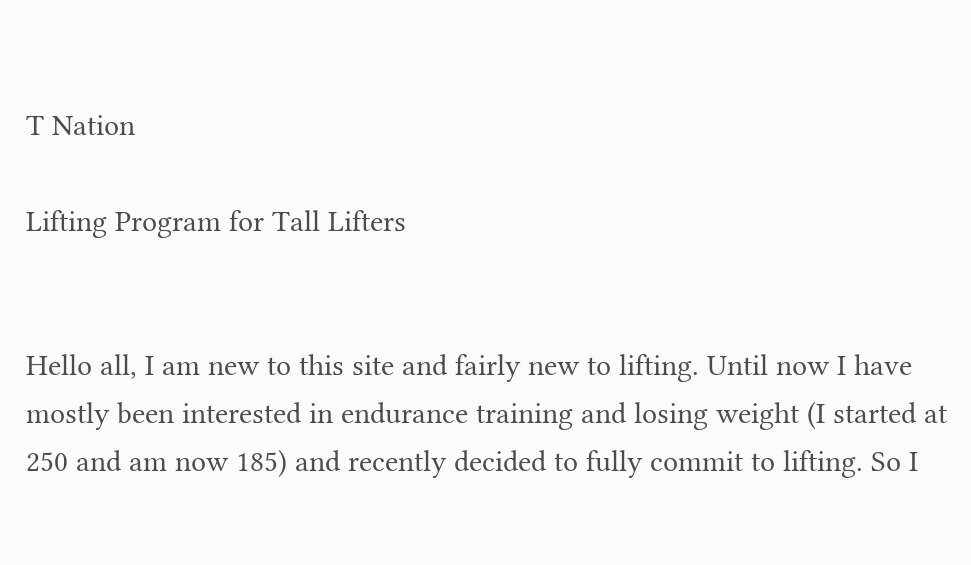T Nation

Lifting Program for Tall Lifters


Hello all, I am new to this site and fairly new to lifting. Until now I have mostly been interested in endurance training and losing weight (I started at 250 and am now 185) and recently decided to fully commit to lifting. So I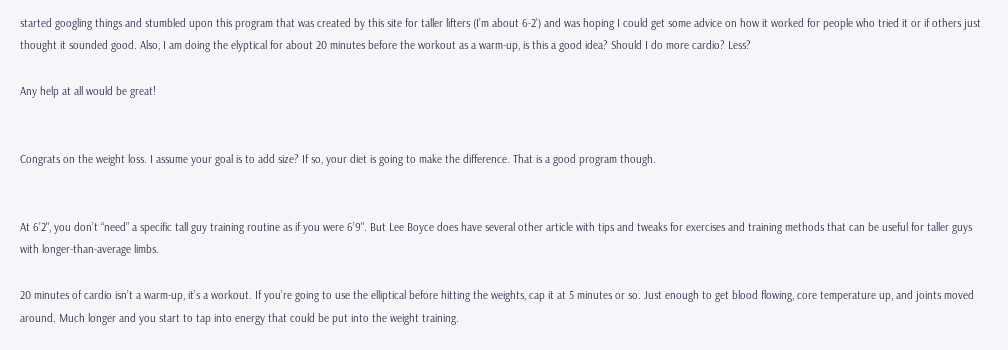started googling things and stumbled upon this program that was created by this site for taller lifters (I’m about 6-2’) and was hoping I could get some advice on how it worked for people who tried it or if others just thought it sounded good. Also, I am doing the elyptical for about 20 minutes before the workout as a warm-up, is this a good idea? Should I do more cardio? Less?

Any help at all would be great!


Congrats on the weight loss. I assume your goal is to add size? If so, your diet is going to make the difference. That is a good program though.


At 6’2", you don’t “need” a specific tall guy training routine as if you were 6’9". But Lee Boyce does have several other article with tips and tweaks for exercises and training methods that can be useful for taller guys with longer-than-average limbs.

20 minutes of cardio isn’t a warm-up, it’s a workout. If you’re going to use the elliptical before hitting the weights, cap it at 5 minutes or so. Just enough to get blood flowing, core temperature up, and joints moved around. Much longer and you start to tap into energy that could be put into the weight training.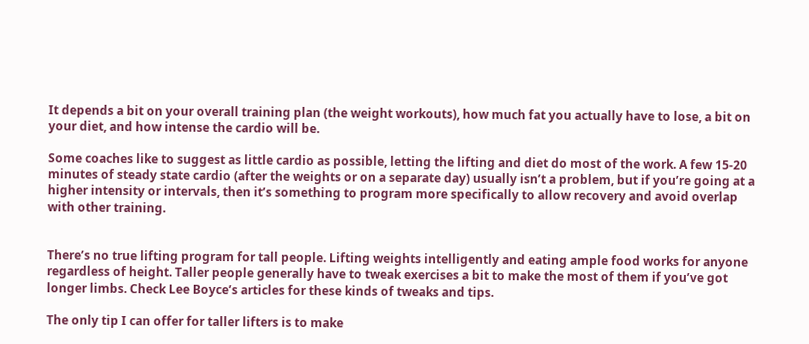It depends a bit on your overall training plan (the weight workouts), how much fat you actually have to lose, a bit on your diet, and how intense the cardio will be.

Some coaches like to suggest as little cardio as possible, letting the lifting and diet do most of the work. A few 15-20 minutes of steady state cardio (after the weights or on a separate day) usually isn’t a problem, but if you’re going at a higher intensity or intervals, then it’s something to program more specifically to allow recovery and avoid overlap with other training.


There’s no true lifting program for tall people. Lifting weights intelligently and eating ample food works for anyone regardless of height. Taller people generally have to tweak exercises a bit to make the most of them if you’ve got longer limbs. Check Lee Boyce’s articles for these kinds of tweaks and tips.

The only tip I can offer for taller lifters is to make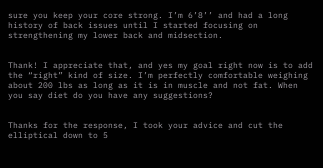sure you keep your core strong. I’m 6’8’’ and had a long history of back issues until I started focusing on strengthening my lower back and midsection.


Thank! I appreciate that, and yes my goal right now is to add the “right” kind of size. I’m perfectly comfortable weighing about 200 lbs as long as it is in muscle and not fat. When you say diet do you have any suggestions?


Thanks for the response, I took your advice and cut the elliptical down to 5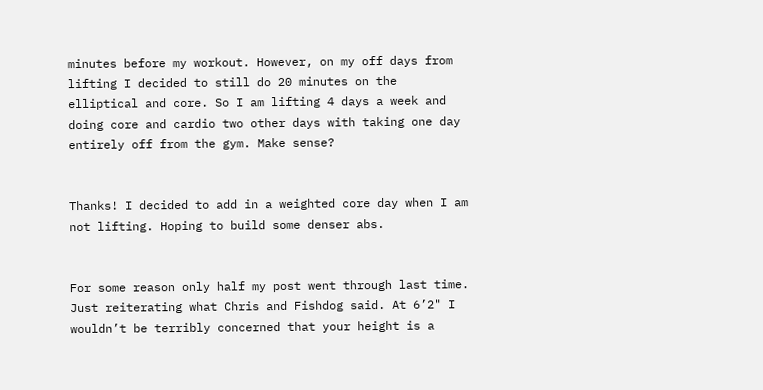minutes before my workout. However, on my off days from lifting I decided to still do 20 minutes on the elliptical and core. So I am lifting 4 days a week and doing core and cardio two other days with taking one day entirely off from the gym. Make sense?


Thanks! I decided to add in a weighted core day when I am not lifting. Hoping to build some denser abs.


For some reason only half my post went through last time. Just reiterating what Chris and Fishdog said. At 6’2" I wouldn’t be terribly concerned that your height is a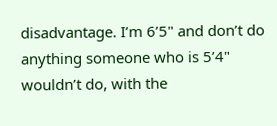disadvantage. I’m 6’5" and don’t do anything someone who is 5’4" wouldn’t do, with the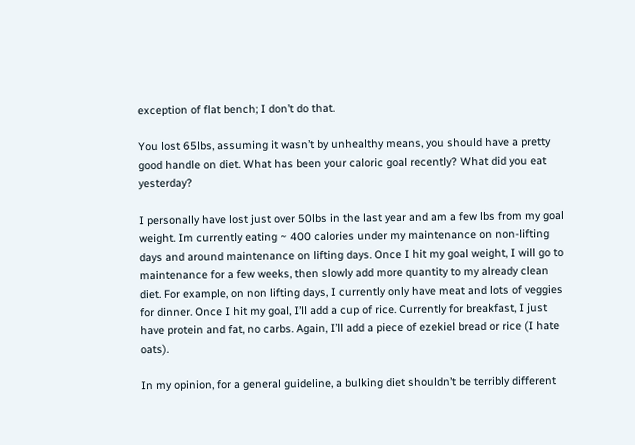exception of flat bench; I don’t do that.

You lost 65lbs, assuming it wasn’t by unhealthy means, you should have a pretty good handle on diet. What has been your caloric goal recently? What did you eat yesterday?

I personally have lost just over 50lbs in the last year and am a few lbs from my goal weight. Im currently eating ~ 400 calories under my maintenance on non-lifting days and around maintenance on lifting days. Once I hit my goal weight, I will go to maintenance for a few weeks, then slowly add more quantity to my already clean diet. For example, on non lifting days, I currently only have meat and lots of veggies for dinner. Once I hit my goal, I’ll add a cup of rice. Currently for breakfast, I just have protein and fat, no carbs. Again, I’ll add a piece of ezekiel bread or rice (I hate oats).

In my opinion, for a general guideline, a bulking diet shouldn’t be terribly different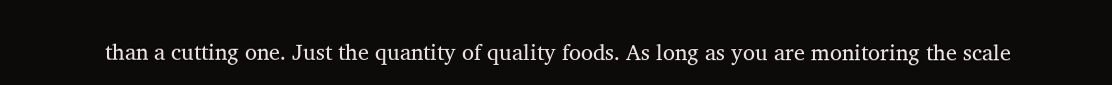than a cutting one. Just the quantity of quality foods. As long as you are monitoring the scale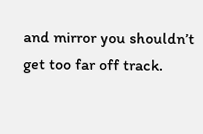and mirror you shouldn’t get too far off track.